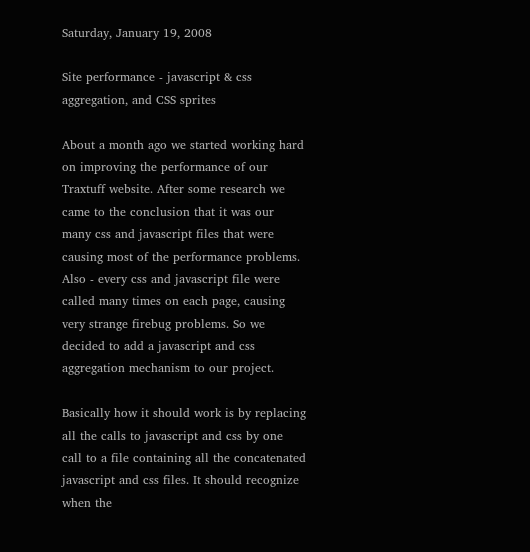Saturday, January 19, 2008

Site performance - javascript & css aggregation, and CSS sprites

About a month ago we started working hard on improving the performance of our Traxtuff website. After some research we came to the conclusion that it was our many css and javascript files that were causing most of the performance problems. Also - every css and javascript file were called many times on each page, causing very strange firebug problems. So we decided to add a javascript and css aggregation mechanism to our project.

Basically how it should work is by replacing all the calls to javascript and css by one call to a file containing all the concatenated javascript and css files. It should recognize when the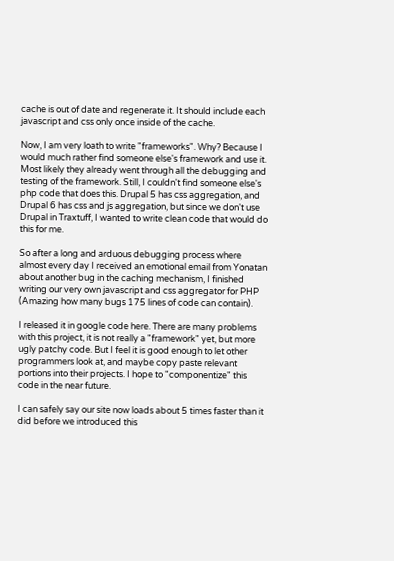cache is out of date and regenerate it. It should include each javascript and css only once inside of the cache.

Now, I am very loath to write "frameworks". Why? Because I would much rather find someone else's framework and use it. Most likely they already went through all the debugging and testing of the framework. Still, I couldn't find someone else's php code that does this. Drupal 5 has css aggregation, and Drupal 6 has css and js aggregation, but since we don't use Drupal in Traxtuff, I wanted to write clean code that would do this for me.

So after a long and arduous debugging process where almost every day I received an emotional email from Yonatan about another bug in the caching mechanism, I finished writing our very own javascript and css aggregator for PHP (Amazing how many bugs 175 lines of code can contain).

I released it in google code here. There are many problems with this project, it is not really a "framework" yet, but more ugly patchy code. But I feel it is good enough to let other programmers look at, and maybe copy paste relevant portions into their projects. I hope to "componentize" this code in the near future.

I can safely say our site now loads about 5 times faster than it did before we introduced this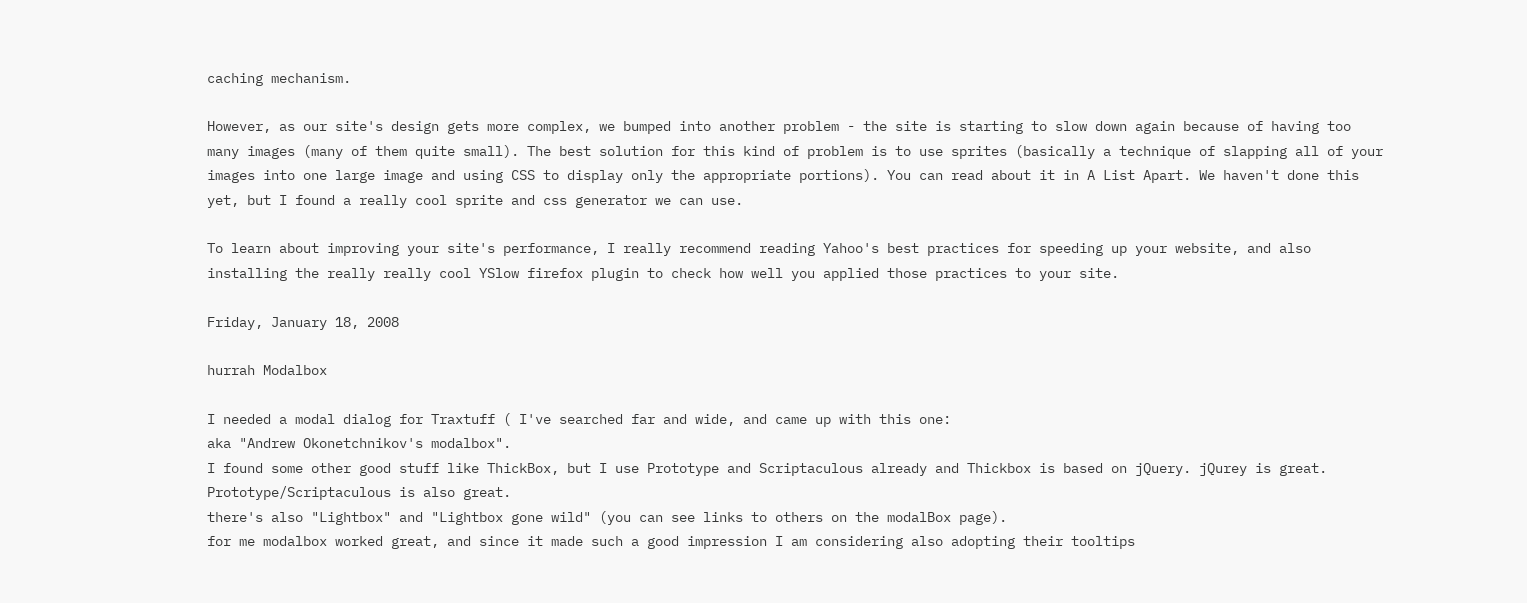caching mechanism.

However, as our site's design gets more complex, we bumped into another problem - the site is starting to slow down again because of having too many images (many of them quite small). The best solution for this kind of problem is to use sprites (basically a technique of slapping all of your images into one large image and using CSS to display only the appropriate portions). You can read about it in A List Apart. We haven't done this yet, but I found a really cool sprite and css generator we can use.

To learn about improving your site's performance, I really recommend reading Yahoo's best practices for speeding up your website, and also installing the really really cool YSlow firefox plugin to check how well you applied those practices to your site.

Friday, January 18, 2008

hurrah Modalbox

I needed a modal dialog for Traxtuff ( I've searched far and wide, and came up with this one:
aka "Andrew Okonetchnikov's modalbox".
I found some other good stuff like ThickBox, but I use Prototype and Scriptaculous already and Thickbox is based on jQuery. jQurey is great. Prototype/Scriptaculous is also great.
there's also "Lightbox" and "Lightbox gone wild" (you can see links to others on the modalBox page).
for me modalbox worked great, and since it made such a good impression I am considering also adopting their tooltips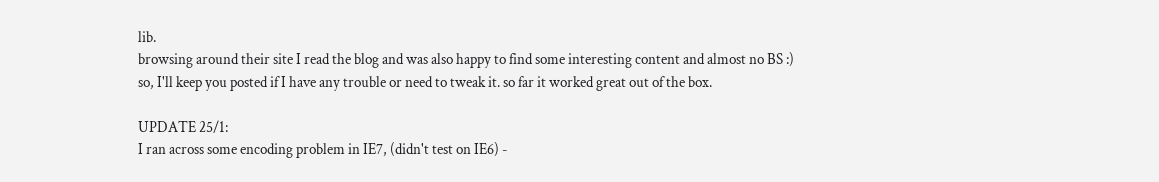lib.
browsing around their site I read the blog and was also happy to find some interesting content and almost no BS :)
so, I'll keep you posted if I have any trouble or need to tweak it. so far it worked great out of the box.

UPDATE 25/1:
I ran across some encoding problem in IE7, (didn't test on IE6) -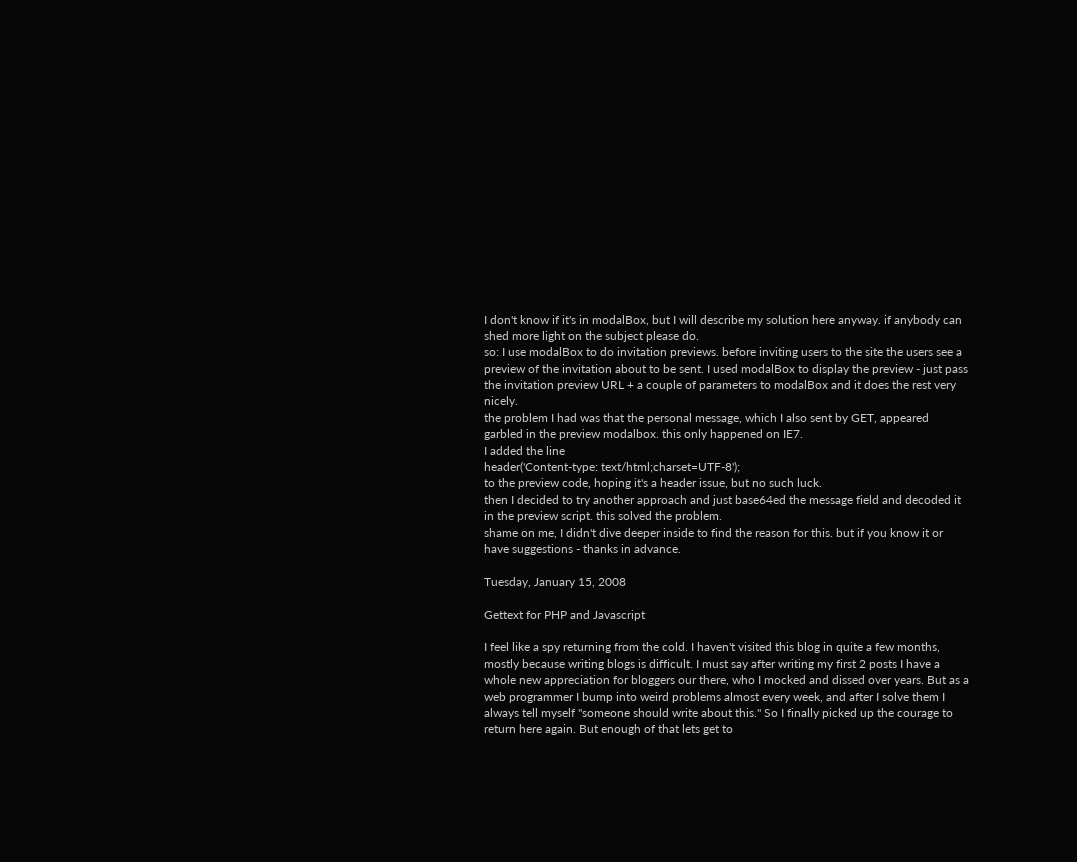I don't know if it's in modalBox, but I will describe my solution here anyway. if anybody can shed more light on the subject please do.
so: I use modalBox to do invitation previews. before inviting users to the site the users see a preview of the invitation about to be sent. I used modalBox to display the preview - just pass the invitation preview URL + a couple of parameters to modalBox and it does the rest very nicely.
the problem I had was that the personal message, which I also sent by GET, appeared garbled in the preview modalbox. this only happened on IE7.
I added the line
header('Content-type: text/html;charset=UTF-8');
to the preview code, hoping it's a header issue, but no such luck.
then I decided to try another approach and just base64ed the message field and decoded it in the preview script. this solved the problem.
shame on me, I didn't dive deeper inside to find the reason for this. but if you know it or have suggestions - thanks in advance.

Tuesday, January 15, 2008

Gettext for PHP and Javascript

I feel like a spy returning from the cold. I haven't visited this blog in quite a few months, mostly because writing blogs is difficult. I must say after writing my first 2 posts I have a whole new appreciation for bloggers our there, who I mocked and dissed over years. But as a web programmer I bump into weird problems almost every week, and after I solve them I always tell myself "someone should write about this." So I finally picked up the courage to return here again. But enough of that lets get to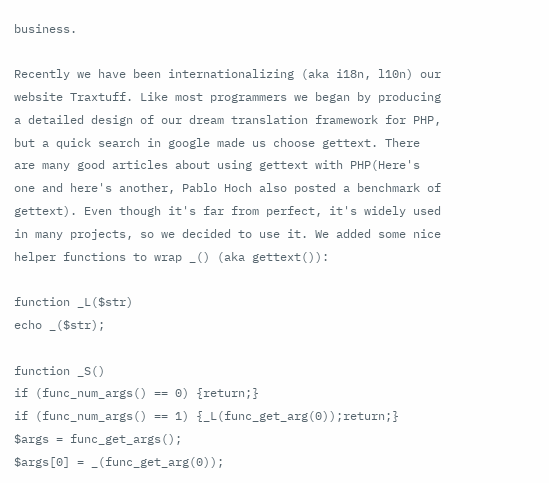business.

Recently we have been internationalizing (aka i18n, l10n) our website Traxtuff. Like most programmers we began by producing a detailed design of our dream translation framework for PHP, but a quick search in google made us choose gettext. There are many good articles about using gettext with PHP(Here's one and here's another, Pablo Hoch also posted a benchmark of gettext). Even though it's far from perfect, it's widely used in many projects, so we decided to use it. We added some nice helper functions to wrap _() (aka gettext()):

function _L($str)
echo _($str);

function _S()
if (func_num_args() == 0) {return;}
if (func_num_args() == 1) {_L(func_get_arg(0));return;}
$args = func_get_args();
$args[0] = _(func_get_arg(0));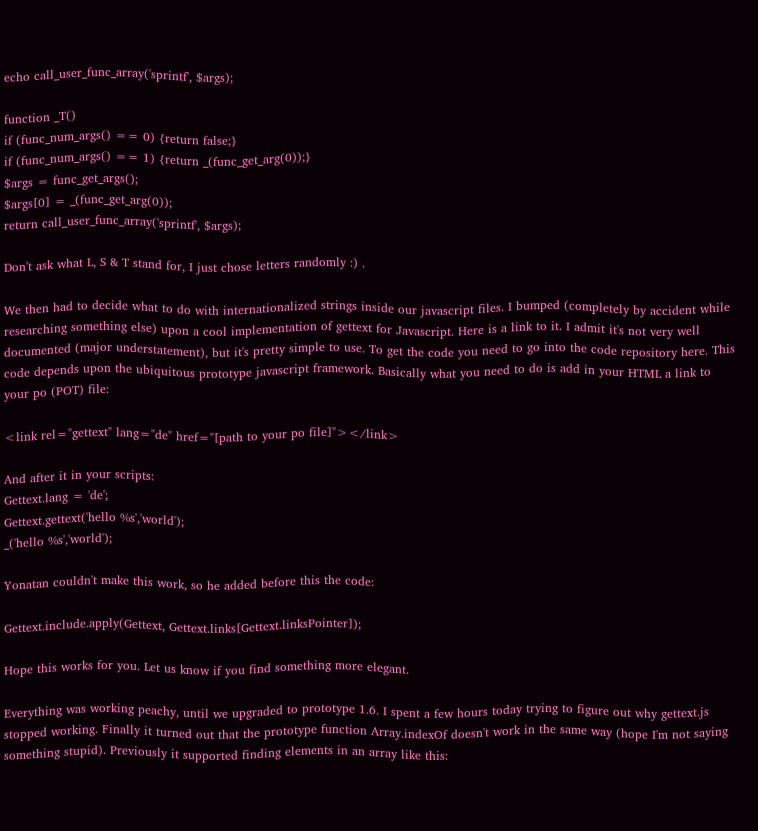echo call_user_func_array('sprintf', $args);

function _T()
if (func_num_args() == 0) {return false;}
if (func_num_args() == 1) {return _(func_get_arg(0));}
$args = func_get_args();
$args[0] = _(func_get_arg(0));
return call_user_func_array('sprintf', $args);

Don't ask what L, S & T stand for, I just chose letters randomly :) .

We then had to decide what to do with internationalized strings inside our javascript files. I bumped (completely by accident while researching something else) upon a cool implementation of gettext for Javascript. Here is a link to it. I admit it's not very well documented (major understatement), but it's pretty simple to use. To get the code you need to go into the code repository here. This code depends upon the ubiquitous prototype javascript framework. Basically what you need to do is add in your HTML a link to your po (POT) file:

<link rel="gettext" lang="de" href="[path to your po file]"></link>

And after it in your scripts:
Gettext.lang = 'de';
Gettext.gettext('hello %s','world');
_('hello %s','world');

Yonatan couldn't make this work, so he added before this the code:

Gettext.include.apply(Gettext, Gettext.links[Gettext.linksPointer]);

Hope this works for you. Let us know if you find something more elegant.

Everything was working peachy, until we upgraded to prototype 1.6. I spent a few hours today trying to figure out why gettext.js stopped working. Finally it turned out that the prototype function Array.indexOf doesn't work in the same way (hope I'm not saying something stupid). Previously it supported finding elements in an array like this: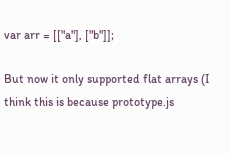var arr = [["a"], ["b"]];

But now it only supported flat arrays (I think this is because prototype.js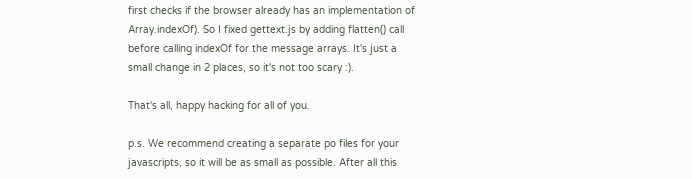first checks if the browser already has an implementation of Array.indexOf). So I fixed gettext.js by adding flatten() call before calling indexOf for the message arrays. It's just a small change in 2 places, so it's not too scary :).

That's all, happy hacking for all of you.

p.s. We recommend creating a separate po files for your javascripts, so it will be as small as possible. After all this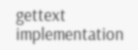gettext implementation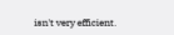isn't very efficient.